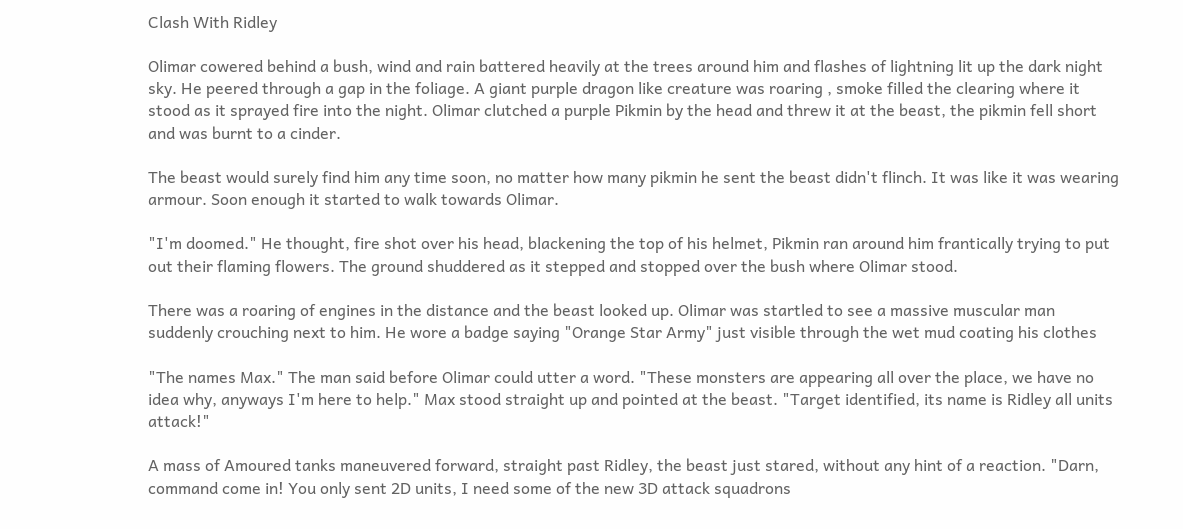Clash With Ridley

Olimar cowered behind a bush, wind and rain battered heavily at the trees around him and flashes of lightning lit up the dark night sky. He peered through a gap in the foliage. A giant purple dragon like creature was roaring , smoke filled the clearing where it stood as it sprayed fire into the night. Olimar clutched a purple Pikmin by the head and threw it at the beast, the pikmin fell short and was burnt to a cinder.

The beast would surely find him any time soon, no matter how many pikmin he sent the beast didn't flinch. It was like it was wearing armour. Soon enough it started to walk towards Olimar.

"I'm doomed." He thought, fire shot over his head, blackening the top of his helmet, Pikmin ran around him frantically trying to put out their flaming flowers. The ground shuddered as it stepped and stopped over the bush where Olimar stood.

There was a roaring of engines in the distance and the beast looked up. Olimar was startled to see a massive muscular man suddenly crouching next to him. He wore a badge saying "Orange Star Army" just visible through the wet mud coating his clothes

"The names Max." The man said before Olimar could utter a word. "These monsters are appearing all over the place, we have no idea why, anyways I'm here to help." Max stood straight up and pointed at the beast. "Target identified, its name is Ridley all units attack!"

A mass of Amoured tanks maneuvered forward, straight past Ridley, the beast just stared, without any hint of a reaction. "Darn, command come in! You only sent 2D units, I need some of the new 3D attack squadrons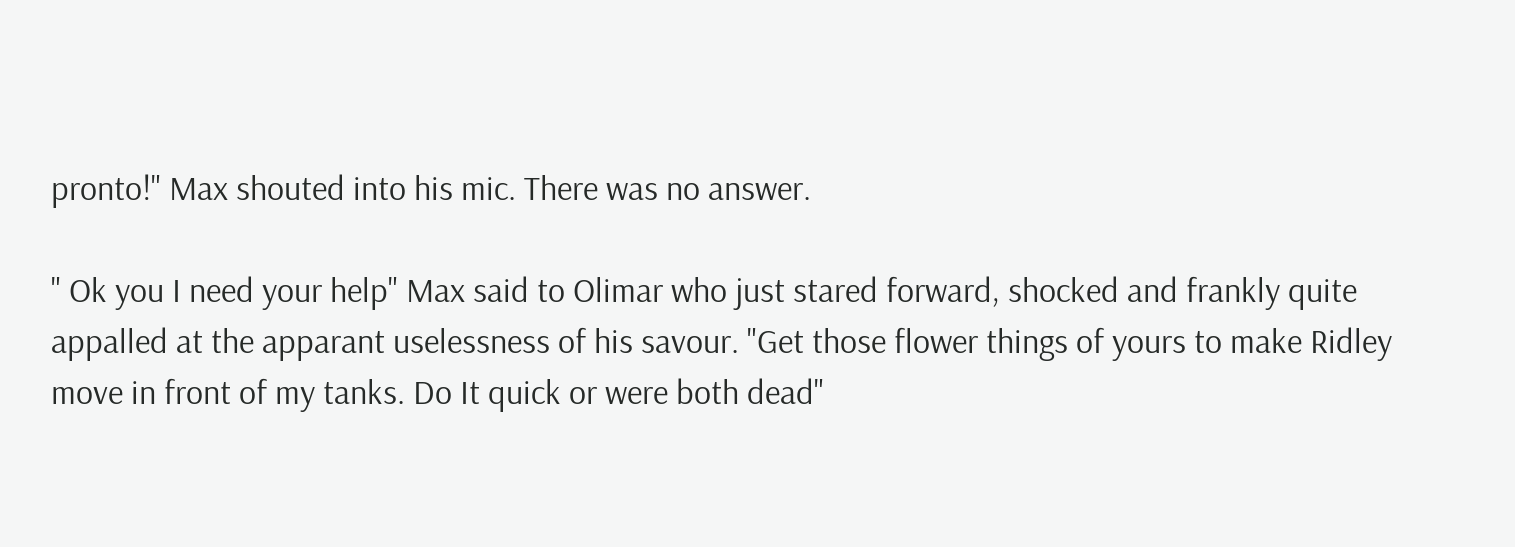pronto!" Max shouted into his mic. There was no answer.

" Ok you I need your help" Max said to Olimar who just stared forward, shocked and frankly quite appalled at the apparant uselessness of his savour. "Get those flower things of yours to make Ridley move in front of my tanks. Do It quick or were both dead"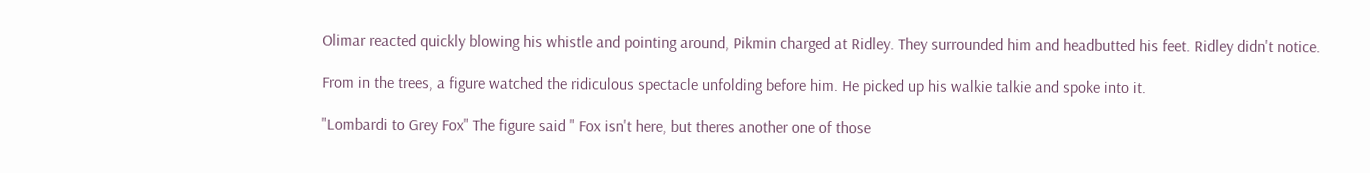Olimar reacted quickly blowing his whistle and pointing around, Pikmin charged at Ridley. They surrounded him and headbutted his feet. Ridley didn't notice.

From in the trees, a figure watched the ridiculous spectacle unfolding before him. He picked up his walkie talkie and spoke into it.

"Lombardi to Grey Fox" The figure said " Fox isn't here, but theres another one of those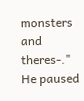monsters and theres-." He paused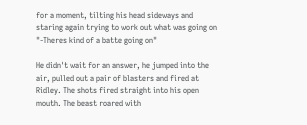for a moment, tilting his head sideways and staring again trying to work out what was going on "-Theres kind of a batte going on"

He didn't wait for an answer, he jumped into the air, pulled out a pair of blasters and fired at Ridley. The shots fired straight into his open mouth. The beast roared with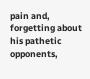pain and, forgetting about his pathetic opponents,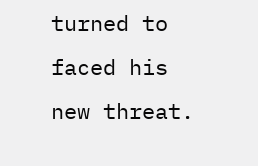turned to faced his new threat.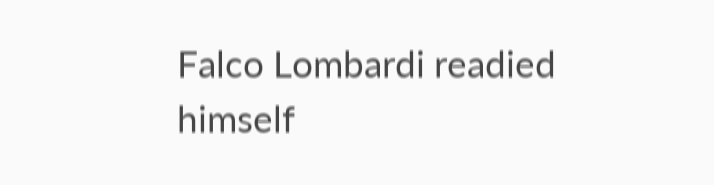Falco Lombardi readied himself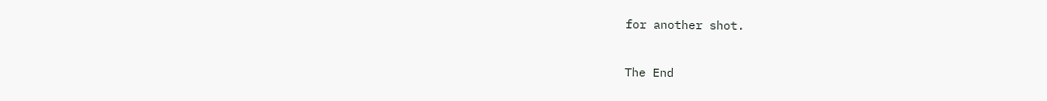for another shot.

The End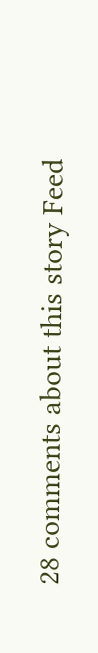28 comments about this story Feed